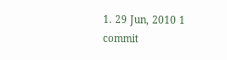1. 29 Jun, 2010 1 commit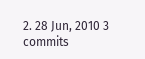2. 28 Jun, 2010 3 commits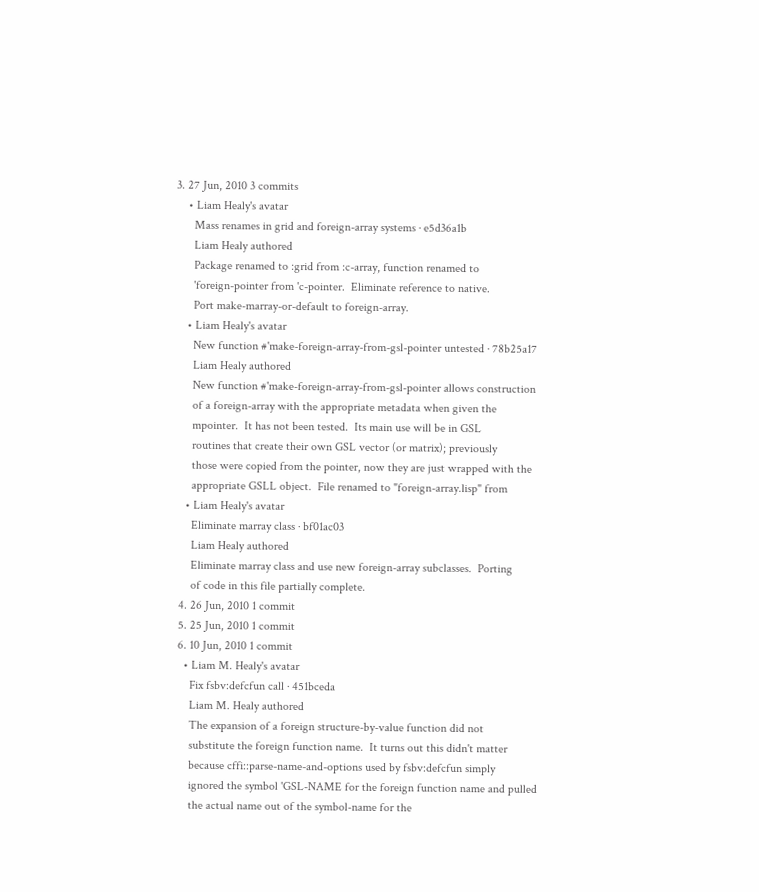3. 27 Jun, 2010 3 commits
    • Liam Healy's avatar
      Mass renames in grid and foreign-array systems · e5d36a1b
      Liam Healy authored
      Package renamed to :grid from :c-array, function renamed to
      'foreign-pointer from 'c-pointer.  Eliminate reference to native.
      Port make-marray-or-default to foreign-array.
    • Liam Healy's avatar
      New function #'make-foreign-array-from-gsl-pointer untested · 78b25a17
      Liam Healy authored
      New function #'make-foreign-array-from-gsl-pointer allows construction
      of a foreign-array with the appropriate metadata when given the
      mpointer.  It has not been tested.  Its main use will be in GSL
      routines that create their own GSL vector (or matrix); previously
      those were copied from the pointer, now they are just wrapped with the
      appropriate GSLL object.  File renamed to "foreign-array.lisp" from
    • Liam Healy's avatar
      Eliminate marray class · bf01ac03
      Liam Healy authored
      Eliminate marray class and use new foreign-array subclasses.  Porting
      of code in this file partially complete.
  4. 26 Jun, 2010 1 commit
  5. 25 Jun, 2010 1 commit
  6. 10 Jun, 2010 1 commit
    • Liam M. Healy's avatar
      Fix fsbv:defcfun call · 451bceda
      Liam M. Healy authored
      The expansion of a foreign structure-by-value function did not
      substitute the foreign function name.  It turns out this didn't matter
      because cffi::parse-name-and-options used by fsbv:defcfun simply
      ignored the symbol 'GSL-NAME for the foreign function name and pulled
      the actual name out of the symbol-name for the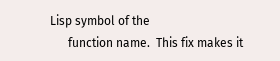Lisp symbol of the
      function name.  This fix makes it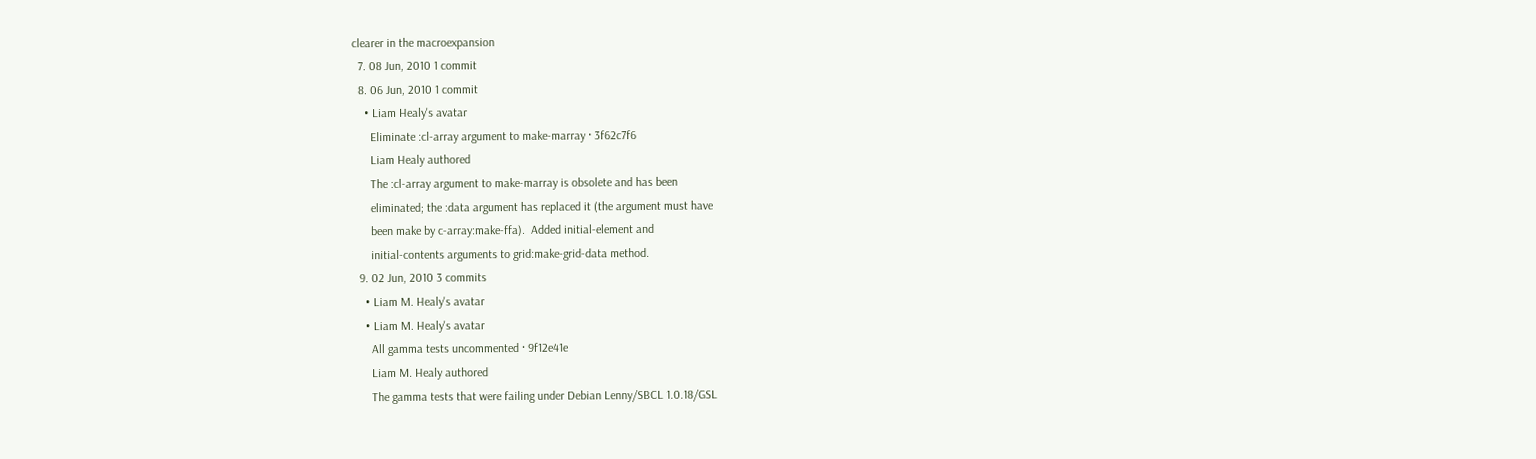clearer in the macroexpansion
  7. 08 Jun, 2010 1 commit
  8. 06 Jun, 2010 1 commit
    • Liam Healy's avatar
      Eliminate :cl-array argument to make-marray · 3f62c7f6
      Liam Healy authored
      The :cl-array argument to make-marray is obsolete and has been
      eliminated; the :data argument has replaced it (the argument must have
      been make by c-array:make-ffa).  Added initial-element and
      initial-contents arguments to grid:make-grid-data method.
  9. 02 Jun, 2010 3 commits
    • Liam M. Healy's avatar
    • Liam M. Healy's avatar
      All gamma tests uncommented · 9f12e41e
      Liam M. Healy authored
      The gamma tests that were failing under Debian Lenny/SBCL 1.0.18/GSL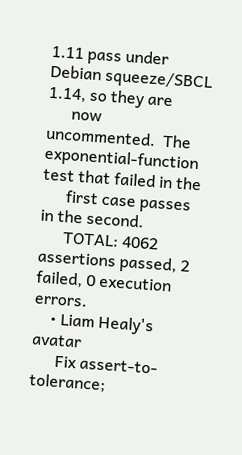1.11 pass under Debian squeeze/SBCL 1.14, so they are
      now uncommented.  The exponential-function test that failed in the
      first case passes in the second.
      TOTAL: 4062 assertions passed, 2 failed, 0 execution errors.
    • Liam Healy's avatar
      Fix assert-to-tolerance;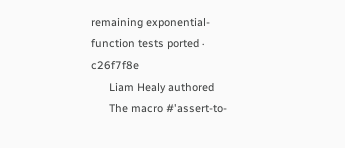remaining exponential-function tests ported · c26f7f8e
      Liam Healy authored
      The macro #'assert-to-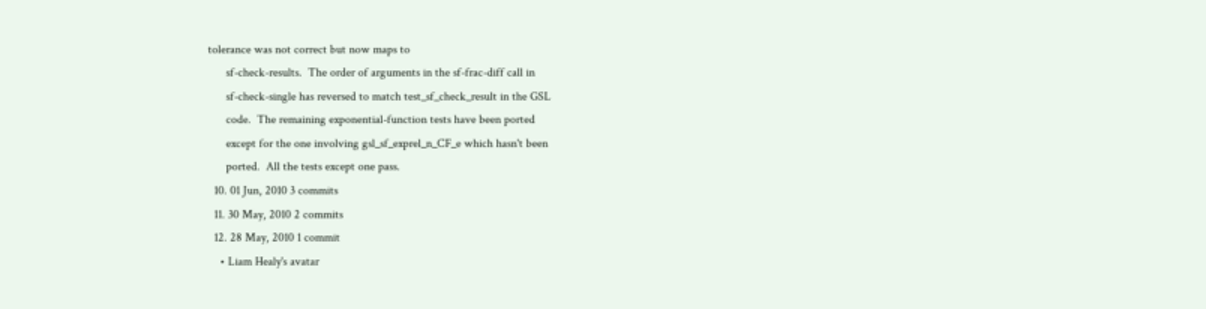tolerance was not correct but now maps to
      sf-check-results.  The order of arguments in the sf-frac-diff call in
      sf-check-single has reversed to match test_sf_check_result in the GSL
      code.  The remaining exponential-function tests have been ported
      except for the one involving gsl_sf_exprel_n_CF_e which hasn't been
      ported.  All the tests except one pass.
  10. 01 Jun, 2010 3 commits
  11. 30 May, 2010 2 commits
  12. 28 May, 2010 1 commit
    • Liam Healy's avatar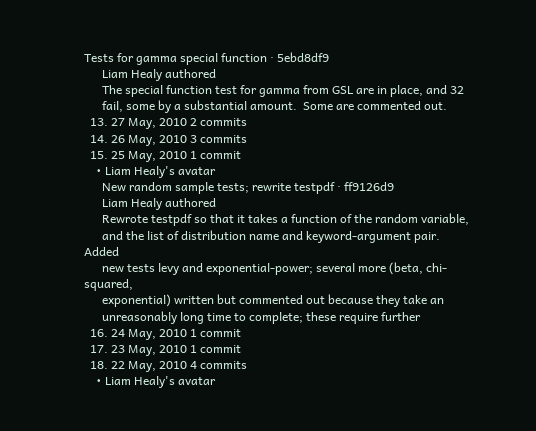Tests for gamma special function · 5ebd8df9
      Liam Healy authored
      The special function test for gamma from GSL are in place, and 32
      fail, some by a substantial amount.  Some are commented out.
  13. 27 May, 2010 2 commits
  14. 26 May, 2010 3 commits
  15. 25 May, 2010 1 commit
    • Liam Healy's avatar
      New random sample tests; rewrite testpdf · ff9126d9
      Liam Healy authored
      Rewrote testpdf so that it takes a function of the random variable,
      and the list of distribution name and keyword-argument pair.  Added
      new tests levy and exponential-power; several more (beta, chi-squared,
      exponential) written but commented out because they take an
      unreasonably long time to complete; these require further
  16. 24 May, 2010 1 commit
  17. 23 May, 2010 1 commit
  18. 22 May, 2010 4 commits
    • Liam Healy's avatar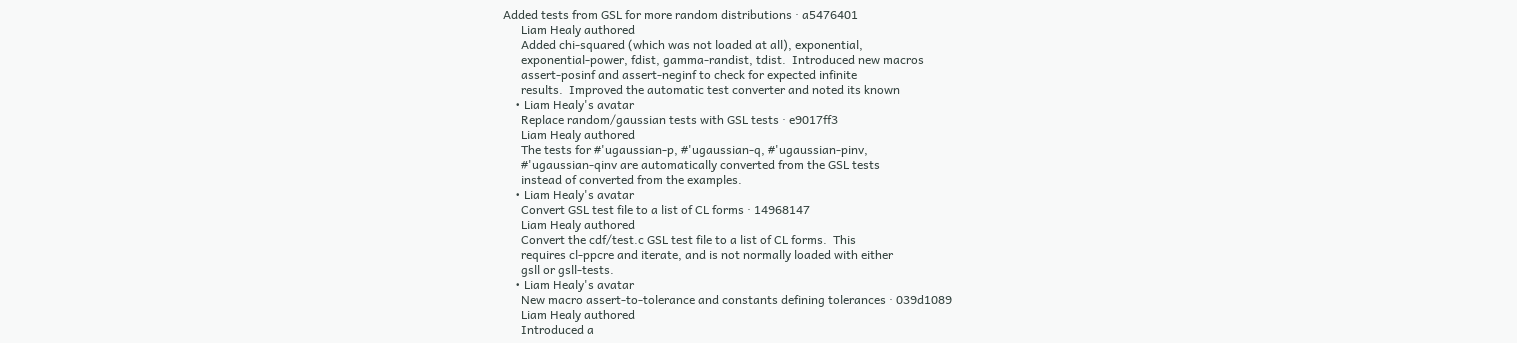Added tests from GSL for more random distributions · a5476401
      Liam Healy authored
      Added chi-squared (which was not loaded at all), exponential,
      exponential-power, fdist, gamma-randist, tdist.  Introduced new macros
      assert-posinf and assert-neginf to check for expected infinite
      results.  Improved the automatic test converter and noted its known
    • Liam Healy's avatar
      Replace random/gaussian tests with GSL tests · e9017ff3
      Liam Healy authored
      The tests for #'ugaussian-p, #'ugaussian-q, #'ugaussian-pinv,
      #'ugaussian-qinv are automatically converted from the GSL tests
      instead of converted from the examples.
    • Liam Healy's avatar
      Convert GSL test file to a list of CL forms · 14968147
      Liam Healy authored
      Convert the cdf/test.c GSL test file to a list of CL forms.  This
      requires cl-ppcre and iterate, and is not normally loaded with either
      gsll or gsll-tests.
    • Liam Healy's avatar
      New macro assert-to-tolerance and constants defining tolerances · 039d1089
      Liam Healy authored
      Introduced a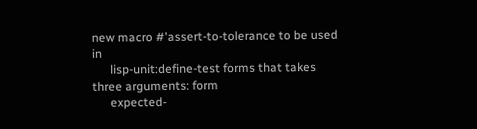new macro #'assert-to-tolerance to be used in
      lisp-unit:define-test forms that takes three arguments: form
      expected-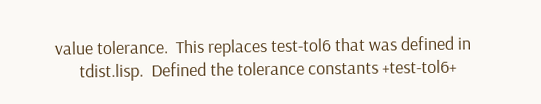value tolerance.  This replaces test-tol6 that was defined in
      tdist.lisp.  Defined the tolerance constants +test-tol6+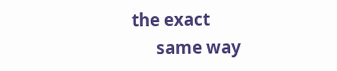the exact
      same way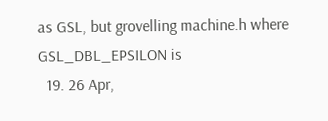as GSL, but grovelling machine.h where GSL_DBL_EPSILON is
  19. 26 Apr,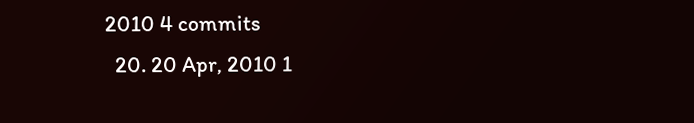2010 4 commits
  20. 20 Apr, 2010 1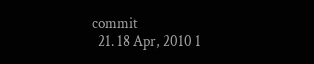commit
  21. 18 Apr, 2010 1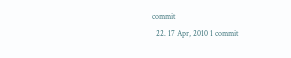commit
  22. 17 Apr, 2010 1 commit